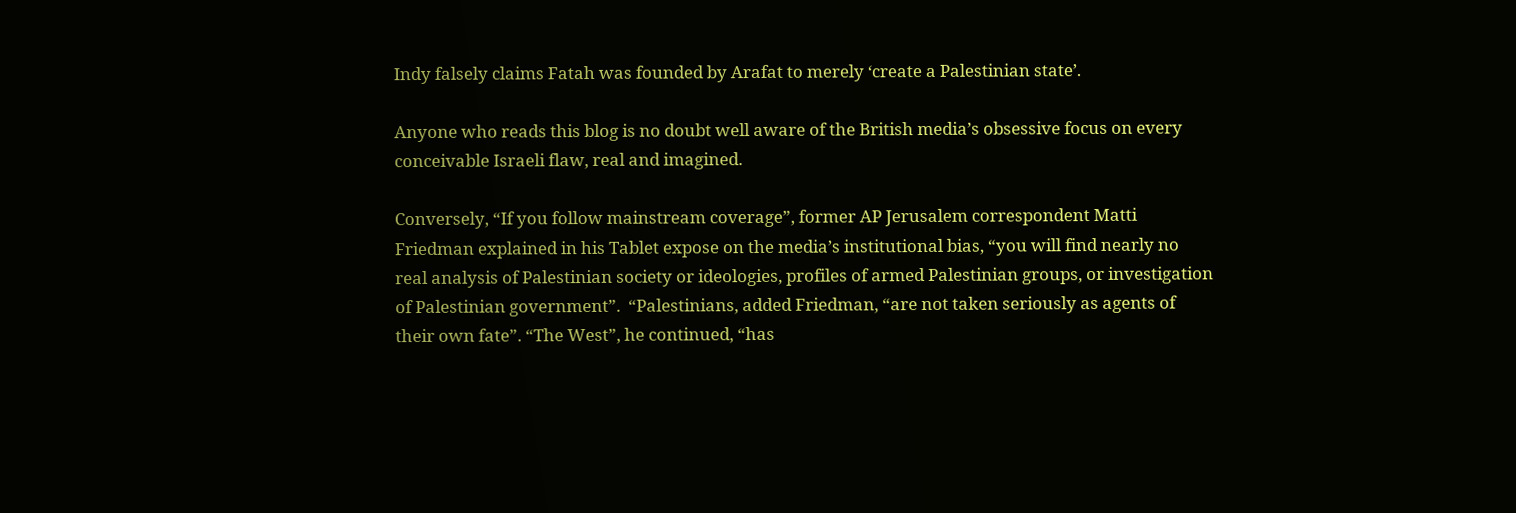Indy falsely claims Fatah was founded by Arafat to merely ‘create a Palestinian state’.

Anyone who reads this blog is no doubt well aware of the British media’s obsessive focus on every conceivable Israeli flaw, real and imagined.

Conversely, “If you follow mainstream coverage”, former AP Jerusalem correspondent Matti Friedman explained in his Tablet expose on the media’s institutional bias, “you will find nearly no real analysis of Palestinian society or ideologies, profiles of armed Palestinian groups, or investigation of Palestinian government”.  “Palestinians, added Friedman, “are not taken seriously as agents of their own fate”. “The West”, he continued, “has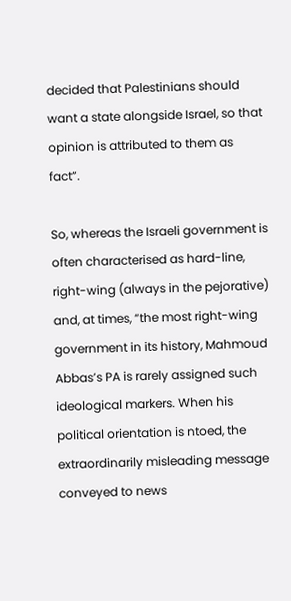decided that Palestinians should want a state alongside Israel, so that opinion is attributed to them as fact”.

So, whereas the Israeli government is often characterised as hard-line, right-wing (always in the pejorative) and, at times, “the most right-wing government in its history, Mahmoud Abbas’s PA is rarely assigned such ideological markers. When his political orientation is ntoed, the extraordinarily misleading message conveyed to news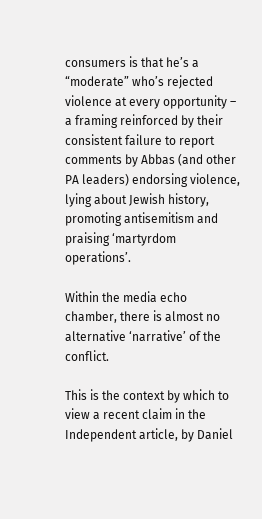consumers is that he’s a “moderate” who’s rejected violence at every opportunity – a framing reinforced by their consistent failure to report comments by Abbas (and other PA leaders) endorsing violence, lying about Jewish history, promoting antisemitism and praising ‘martyrdom operations’.

Within the media echo chamber, there is almost no alternative ‘narrative’ of the conflict.

This is the context by which to view a recent claim in the Independent article, by Daniel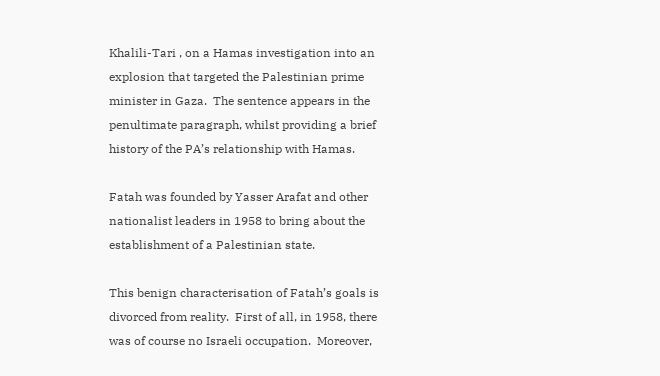Khalili-Tari , on a Hamas investigation into an explosion that targeted the Palestinian prime minister in Gaza.  The sentence appears in the penultimate paragraph, whilst providing a brief history of the PA’s relationship with Hamas.

Fatah was founded by Yasser Arafat and other nationalist leaders in 1958 to bring about the establishment of a Palestinian state.

This benign characterisation of Fatah’s goals is divorced from reality.  First of all, in 1958, there was of course no Israeli occupation.  Moreover,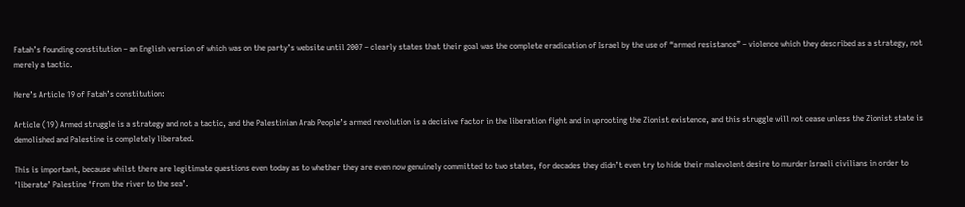Fatah’s founding constitution – an English version of which was on the party’s website until 2007 – clearly states that their goal was the complete eradication of Israel by the use of “armed resistance” – violence which they described as a strategy, not merely a tactic.

Here’s Article 19 of Fatah’s constitution:

Article (19) Armed struggle is a strategy and not a tactic, and the Palestinian Arab People’s armed revolution is a decisive factor in the liberation fight and in uprooting the Zionist existence, and this struggle will not cease unless the Zionist state is demolished and Palestine is completely liberated.

This is important, because whilst there are legitimate questions even today as to whether they are even now genuinely committed to two states, for decades they didn’t even try to hide their malevolent desire to murder Israeli civilians in order to ‘liberate’ Palestine ‘from the river to the sea’.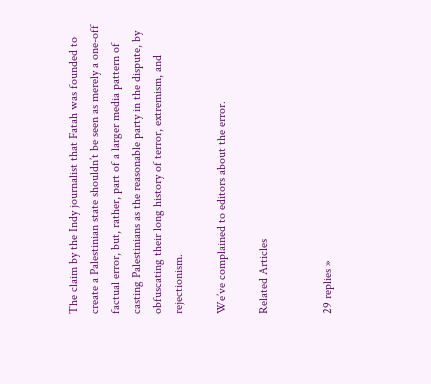The claim by the Indy journalist that Fatah was founded to create a Palestinian state shouldn’t be seen as merely a one-off factual error, but, rather, part of a larger media pattern of casting Palestinians as the reasonable party in the dispute, by obfuscating their long history of terror, extremism, and rejectionism.

We’ve complained to editors about the error.

Related Articles


29 replies »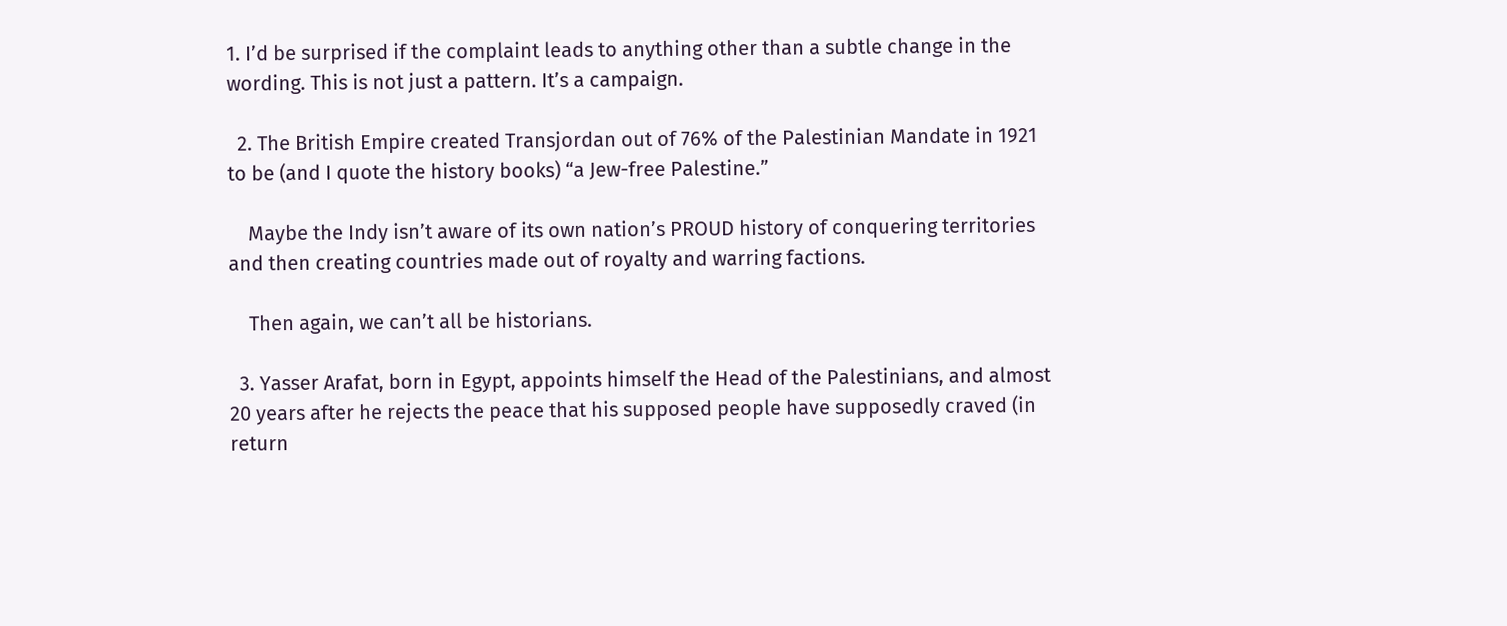1. I’d be surprised if the complaint leads to anything other than a subtle change in the wording. This is not just a pattern. It’s a campaign.

  2. The British Empire created Transjordan out of 76% of the Palestinian Mandate in 1921 to be (and I quote the history books) “a Jew-free Palestine.”

    Maybe the Indy isn’t aware of its own nation’s PROUD history of conquering territories and then creating countries made out of royalty and warring factions.

    Then again, we can’t all be historians.

  3. Yasser Arafat, born in Egypt, appoints himself the Head of the Palestinians, and almost 20 years after he rejects the peace that his supposed people have supposedly craved (in return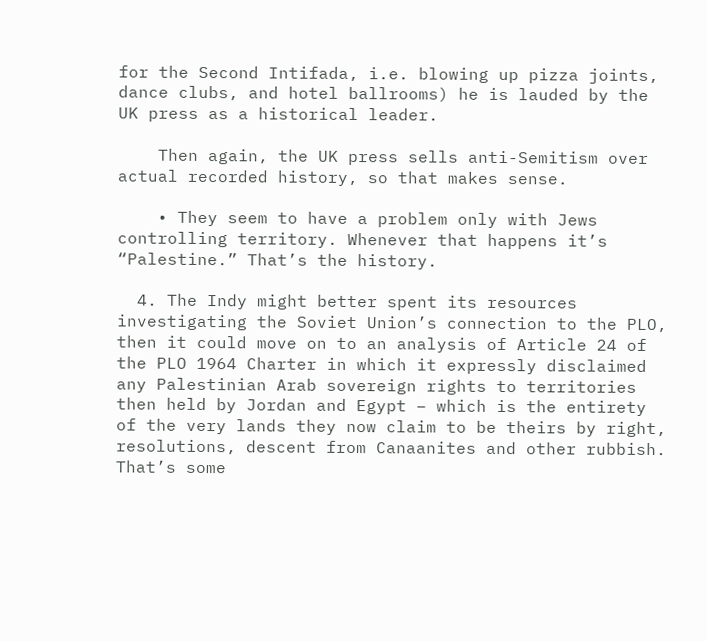for the Second Intifada, i.e. blowing up pizza joints, dance clubs, and hotel ballrooms) he is lauded by the UK press as a historical leader.

    Then again, the UK press sells anti-Semitism over actual recorded history, so that makes sense.

    • They seem to have a problem only with Jews controlling territory. Whenever that happens it’s “Palestine.” That’s the history.

  4. The Indy might better spent its resources investigating the Soviet Union’s connection to the PLO, then it could move on to an analysis of Article 24 of the PLO 1964 Charter in which it expressly disclaimed any Palestinian Arab sovereign rights to territories then held by Jordan and Egypt – which is the entirety of the very lands they now claim to be theirs by right, resolutions, descent from Canaanites and other rubbish. That’s some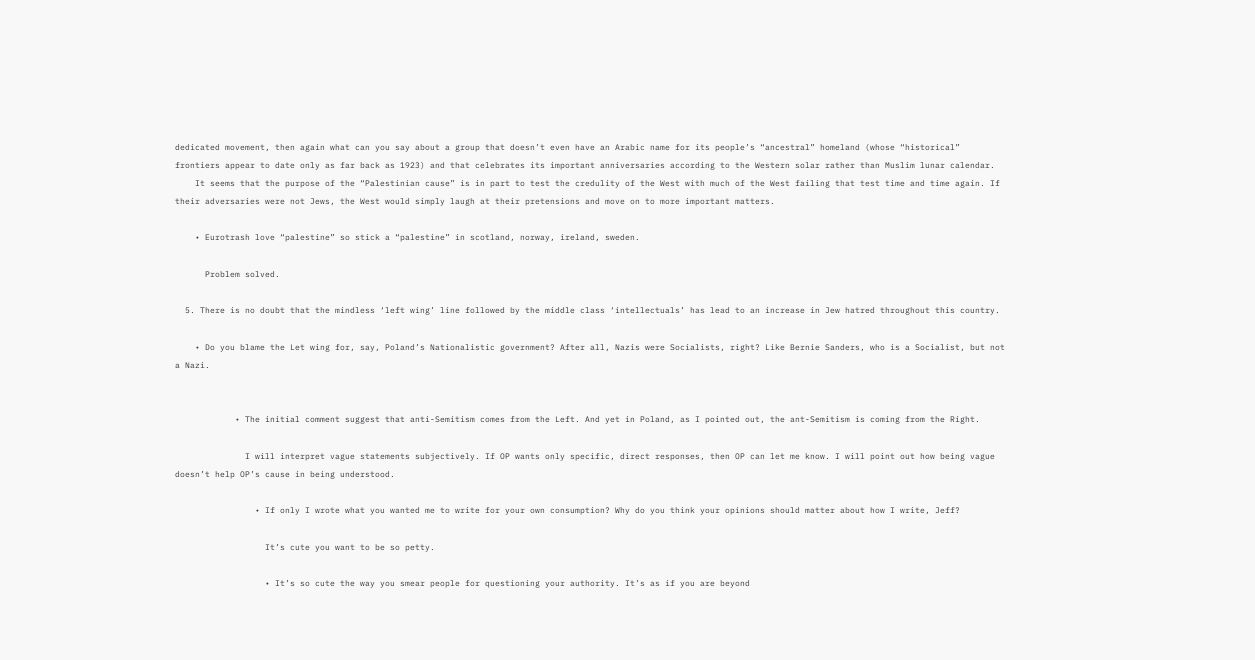dedicated movement, then again what can you say about a group that doesn’t even have an Arabic name for its people’s “ancestral” homeland (whose “historical” frontiers appear to date only as far back as 1923) and that celebrates its important anniversaries according to the Western solar rather than Muslim lunar calendar.
    It seems that the purpose of the “Palestinian cause” is in part to test the credulity of the West with much of the West failing that test time and time again. If their adversaries were not Jews, the West would simply laugh at their pretensions and move on to more important matters.

    • Eurotrash love “palestine” so stick a “palestine” in scotland, norway, ireland, sweden.

      Problem solved.

  5. There is no doubt that the mindless ‘left wing’ line followed by the middle class ‘intellectuals’ has lead to an increase in Jew hatred throughout this country.

    • Do you blame the Let wing for, say, Poland’s Nationalistic government? After all, Nazis were Socialists, right? Like Bernie Sanders, who is a Socialist, but not a Nazi.


            • The initial comment suggest that anti-Semitism comes from the Left. And yet in Poland, as I pointed out, the ant-Semitism is coming from the Right.

              I will interpret vague statements subjectively. If OP wants only specific, direct responses, then OP can let me know. I will point out how being vague doesn’t help OP’s cause in being understood.

                • If only I wrote what you wanted me to write for your own consumption? Why do you think your opinions should matter about how I write, Jeff?

                  It’s cute you want to be so petty.

                  • It’s so cute the way you smear people for questioning your authority. It’s as if you are beyond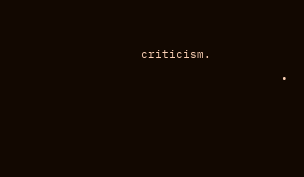criticism.

                    •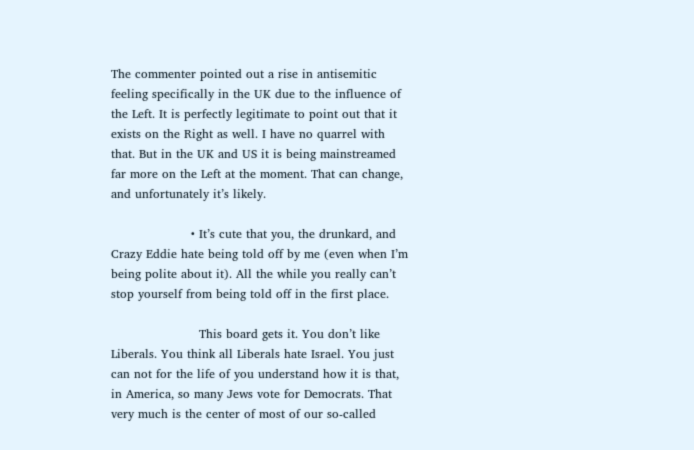The commenter pointed out a rise in antisemitic feeling specifically in the UK due to the influence of the Left. It is perfectly legitimate to point out that it exists on the Right as well. I have no quarrel with that. But in the UK and US it is being mainstreamed far more on the Left at the moment. That can change, and unfortunately it’s likely.

                    • It’s cute that you, the drunkard, and Crazy Eddie hate being told off by me (even when I’m being polite about it). All the while you really can’t stop yourself from being told off in the first place.

                      This board gets it. You don’t like Liberals. You think all Liberals hate Israel. You just can not for the life of you understand how it is that, in America, so many Jews vote for Democrats. That very much is the center of most of our so-called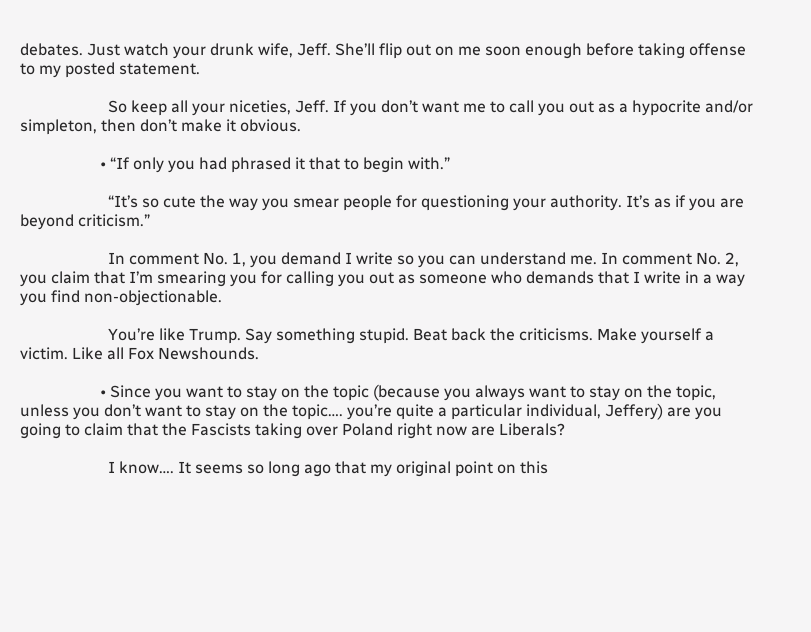debates. Just watch your drunk wife, Jeff. She’ll flip out on me soon enough before taking offense to my posted statement.

                      So keep all your niceties, Jeff. If you don’t want me to call you out as a hypocrite and/or simpleton, then don’t make it obvious.

                    • “If only you had phrased it that to begin with.”

                      “It’s so cute the way you smear people for questioning your authority. It’s as if you are beyond criticism.”

                      In comment No. 1, you demand I write so you can understand me. In comment No. 2, you claim that I’m smearing you for calling you out as someone who demands that I write in a way you find non-objectionable.

                      You’re like Trump. Say something stupid. Beat back the criticisms. Make yourself a victim. Like all Fox Newshounds.

                    • Since you want to stay on the topic (because you always want to stay on the topic, unless you don’t want to stay on the topic…. you’re quite a particular individual, Jeffery) are you going to claim that the Fascists taking over Poland right now are Liberals?

                      I know…. It seems so long ago that my original point on this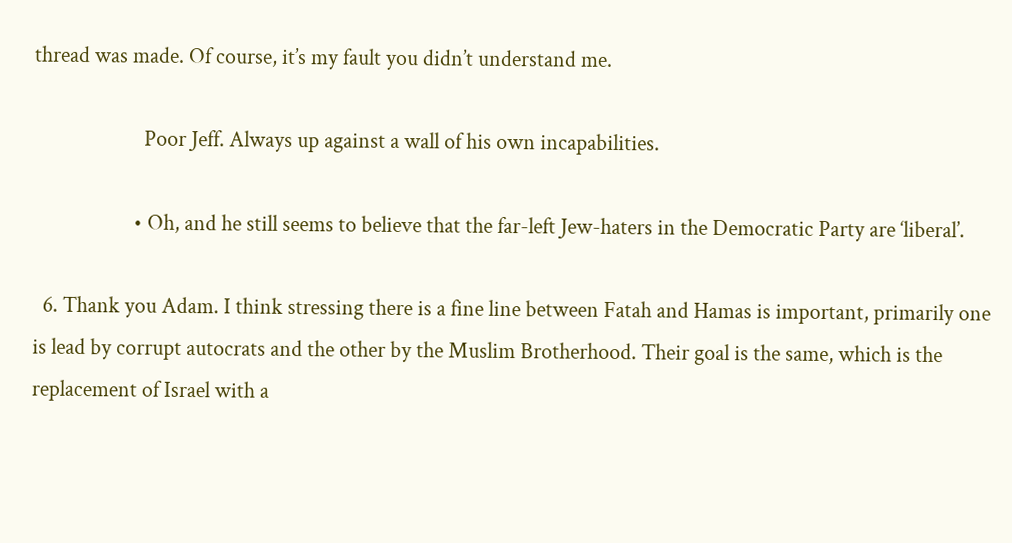thread was made. Of course, it’s my fault you didn’t understand me.

                      Poor Jeff. Always up against a wall of his own incapabilities.

                    • Oh, and he still seems to believe that the far-left Jew-haters in the Democratic Party are ‘liberal’.

  6. Thank you Adam. I think stressing there is a fine line between Fatah and Hamas is important, primarily one is lead by corrupt autocrats and the other by the Muslim Brotherhood. Their goal is the same, which is the replacement of Israel with a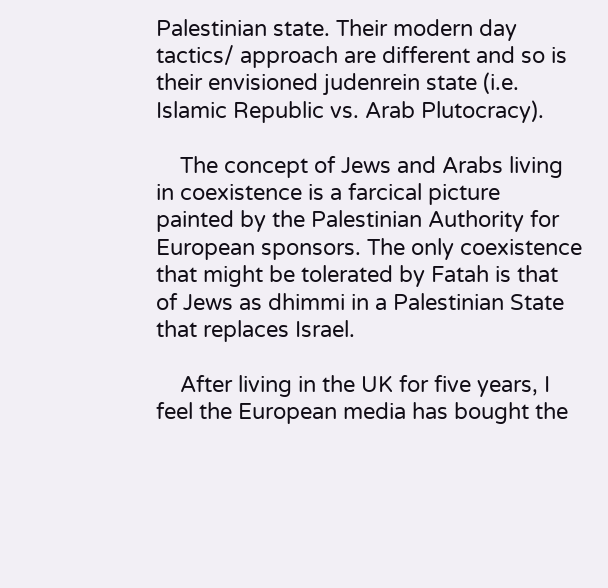Palestinian state. Their modern day tactics/ approach are different and so is their envisioned judenrein state (i.e. Islamic Republic vs. Arab Plutocracy).

    The concept of Jews and Arabs living in coexistence is a farcical picture painted by the Palestinian Authority for European sponsors. The only coexistence that might be tolerated by Fatah is that of Jews as dhimmi in a Palestinian State that replaces Israel.

    After living in the UK for five years, I feel the European media has bought the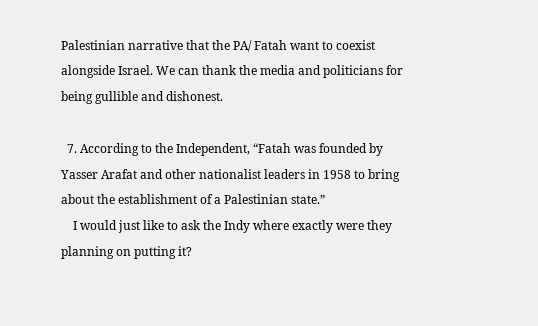Palestinian narrative that the PA/ Fatah want to coexist alongside Israel. We can thank the media and politicians for being gullible and dishonest.

  7. According to the Independent, “Fatah was founded by Yasser Arafat and other nationalist leaders in 1958 to bring about the establishment of a Palestinian state.”
    I would just like to ask the Indy where exactly were they planning on putting it?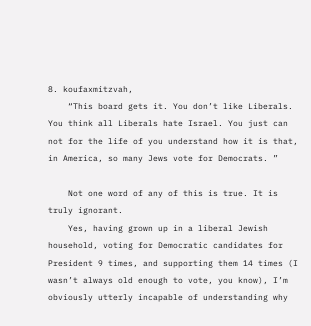8. koufaxmitzvah,
    “This board gets it. You don’t like Liberals. You think all Liberals hate Israel. You just can not for the life of you understand how it is that, in America, so many Jews vote for Democrats. ”

    Not one word of any of this is true. It is truly ignorant.
    Yes, having grown up in a liberal Jewish household, voting for Democratic candidates for President 9 times, and supporting them 14 times (I wasn’t always old enough to vote, you know), I’m obviously utterly incapable of understanding why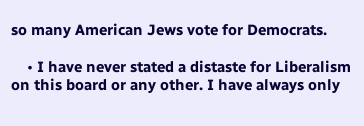so many American Jews vote for Democrats.

    • I have never stated a distaste for Liberalism on this board or any other. I have always only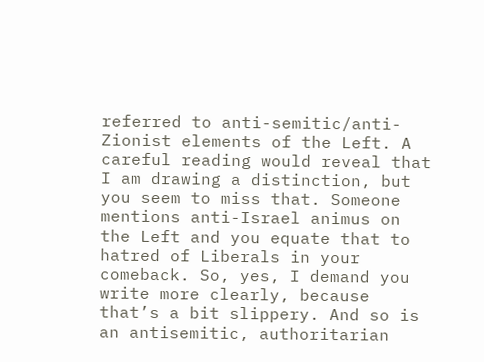referred to anti-semitic/anti-Zionist elements of the Left. A careful reading would reveal that I am drawing a distinction, but you seem to miss that. Someone mentions anti-Israel animus on the Left and you equate that to hatred of Liberals in your comeback. So, yes, I demand you write more clearly, because that’s a bit slippery. And so is an antisemitic, authoritarian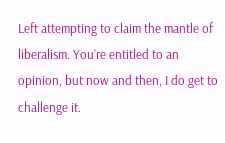Left attempting to claim the mantle of liberalism. You’re entitled to an opinion, but now and then, I do get to challenge it.